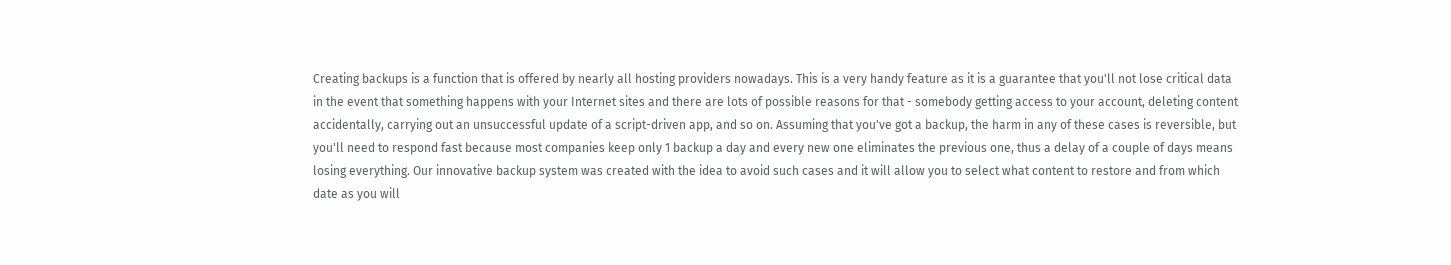Creating backups is a function that is offered by nearly all hosting providers nowadays. This is a very handy feature as it is a guarantee that you'll not lose critical data in the event that something happens with your Internet sites and there are lots of possible reasons for that - somebody getting access to your account, deleting content accidentally, carrying out an unsuccessful update of a script-driven app, and so on. Assuming that you've got a backup, the harm in any of these cases is reversible, but you'll need to respond fast because most companies keep only 1 backup a day and every new one eliminates the previous one, thus a delay of a couple of days means losing everything. Our innovative backup system was created with the idea to avoid such cases and it will allow you to select what content to restore and from which date as you will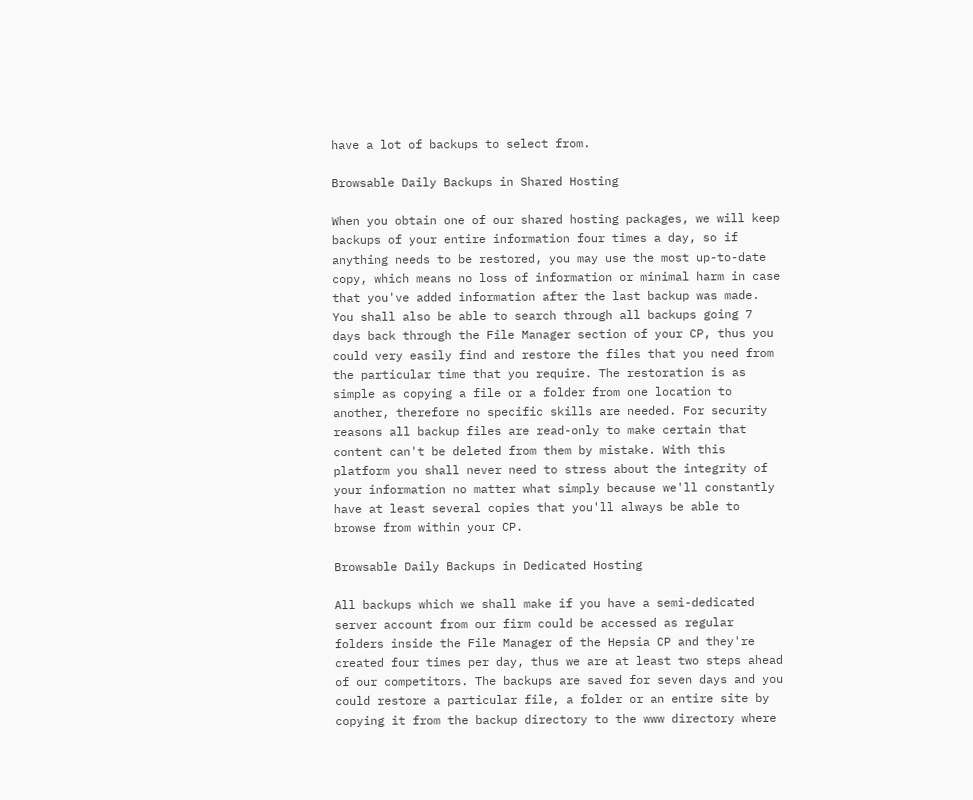have a lot of backups to select from.

Browsable Daily Backups in Shared Hosting

When you obtain one of our shared hosting packages, we will keep backups of your entire information four times a day, so if anything needs to be restored, you may use the most up-to-date copy, which means no loss of information or minimal harm in case that you've added information after the last backup was made. You shall also be able to search through all backups going 7 days back through the File Manager section of your CP, thus you could very easily find and restore the files that you need from the particular time that you require. The restoration is as simple as copying a file or a folder from one location to another, therefore no specific skills are needed. For security reasons all backup files are read-only to make certain that content can't be deleted from them by mistake. With this platform you shall never need to stress about the integrity of your information no matter what simply because we'll constantly have at least several copies that you'll always be able to browse from within your CP.

Browsable Daily Backups in Dedicated Hosting

All backups which we shall make if you have a semi-dedicated server account from our firm could be accessed as regular folders inside the File Manager of the Hepsia CP and they're created four times per day, thus we are at least two steps ahead of our competitors. The backups are saved for seven days and you could restore a particular file, a folder or an entire site by copying it from the backup directory to the www directory where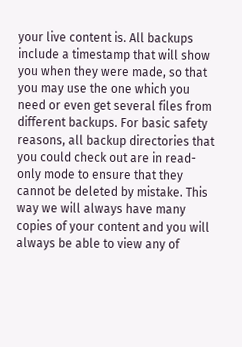your live content is. All backups include a timestamp that will show you when they were made, so that you may use the one which you need or even get several files from different backups. For basic safety reasons, all backup directories that you could check out are in read-only mode to ensure that they cannot be deleted by mistake. This way we will always have many copies of your content and you will always be able to view any of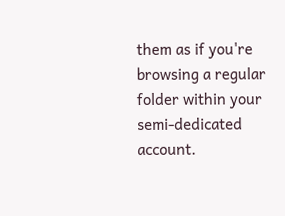them as if you're browsing a regular folder within your semi-dedicated account.